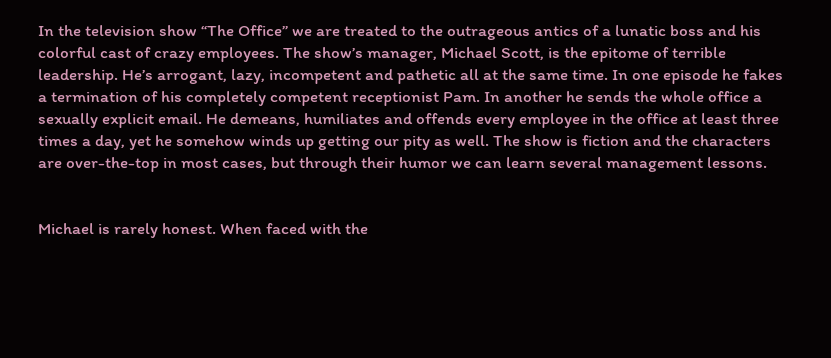In the television show “The Office” we are treated to the outrageous antics of a lunatic boss and his colorful cast of crazy employees. The show’s manager, Michael Scott, is the epitome of terrible leadership. He’s arrogant, lazy, incompetent and pathetic all at the same time. In one episode he fakes a termination of his completely competent receptionist Pam. In another he sends the whole office a sexually explicit email. He demeans, humiliates and offends every employee in the office at least three times a day, yet he somehow winds up getting our pity as well. The show is fiction and the characters are over-the-top in most cases, but through their humor we can learn several management lessons.


Michael is rarely honest. When faced with the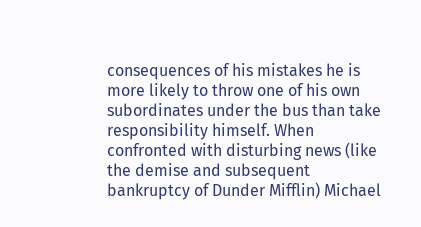consequences of his mistakes he is more likely to throw one of his own subordinates under the bus than take responsibility himself. When confronted with disturbing news (like the demise and subsequent bankruptcy of Dunder Mifflin) Michael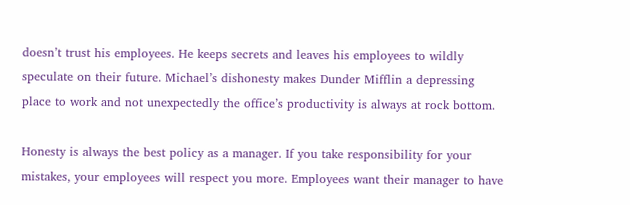doesn’t trust his employees. He keeps secrets and leaves his employees to wildly speculate on their future. Michael’s dishonesty makes Dunder Mifflin a depressing place to work and not unexpectedly the office’s productivity is always at rock bottom.

Honesty is always the best policy as a manager. If you take responsibility for your mistakes, your employees will respect you more. Employees want their manager to have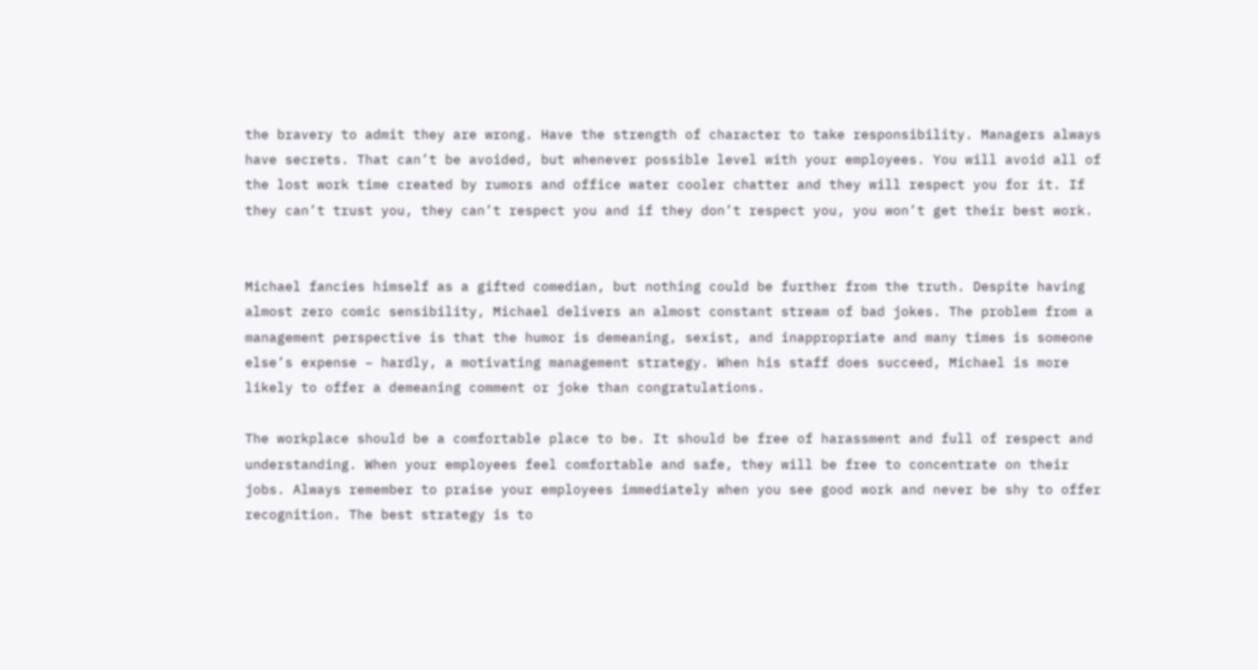the bravery to admit they are wrong. Have the strength of character to take responsibility. Managers always have secrets. That can’t be avoided, but whenever possible level with your employees. You will avoid all of the lost work time created by rumors and office water cooler chatter and they will respect you for it. If they can’t trust you, they can’t respect you and if they don’t respect you, you won’t get their best work.


Michael fancies himself as a gifted comedian, but nothing could be further from the truth. Despite having almost zero comic sensibility, Michael delivers an almost constant stream of bad jokes. The problem from a management perspective is that the humor is demeaning, sexist, and inappropriate and many times is someone else’s expense – hardly, a motivating management strategy. When his staff does succeed, Michael is more likely to offer a demeaning comment or joke than congratulations.

The workplace should be a comfortable place to be. It should be free of harassment and full of respect and understanding. When your employees feel comfortable and safe, they will be free to concentrate on their jobs. Always remember to praise your employees immediately when you see good work and never be shy to offer recognition. The best strategy is to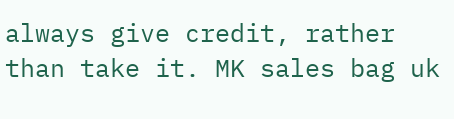always give credit, rather than take it. MK sales bag uk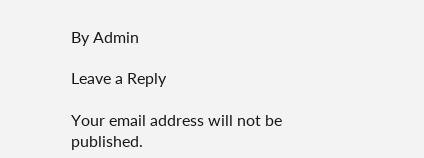By Admin

Leave a Reply

Your email address will not be published.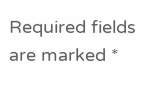Required fields are marked *